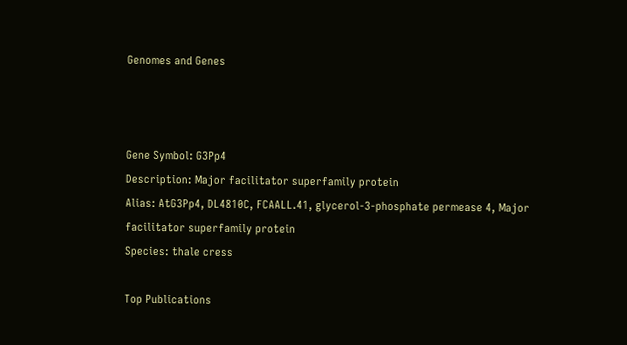Genomes and Genes



Gene Symbol: G3Pp4
Description: Major facilitator superfamily protein
Alias: AtG3Pp4, DL4810C, FCAALL.41, glycerol-3-phosphate permease 4, Major facilitator superfamily protein
Species: thale cress

Top Publications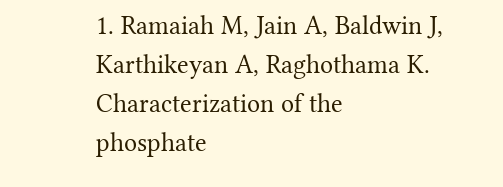1. Ramaiah M, Jain A, Baldwin J, Karthikeyan A, Raghothama K. Characterization of the phosphate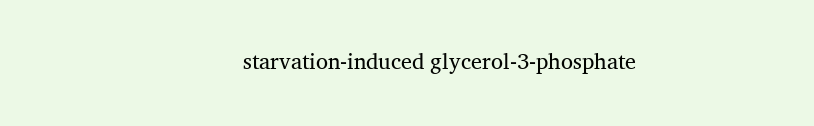starvation-induced glycerol-3-phosphate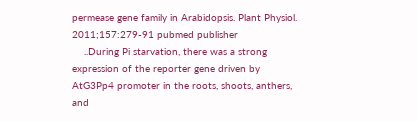permease gene family in Arabidopsis. Plant Physiol. 2011;157:279-91 pubmed publisher
    ..During Pi starvation, there was a strong expression of the reporter gene driven by AtG3Pp4 promoter in the roots, shoots, anthers, and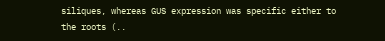siliques, whereas GUS expression was specific either to the roots (..